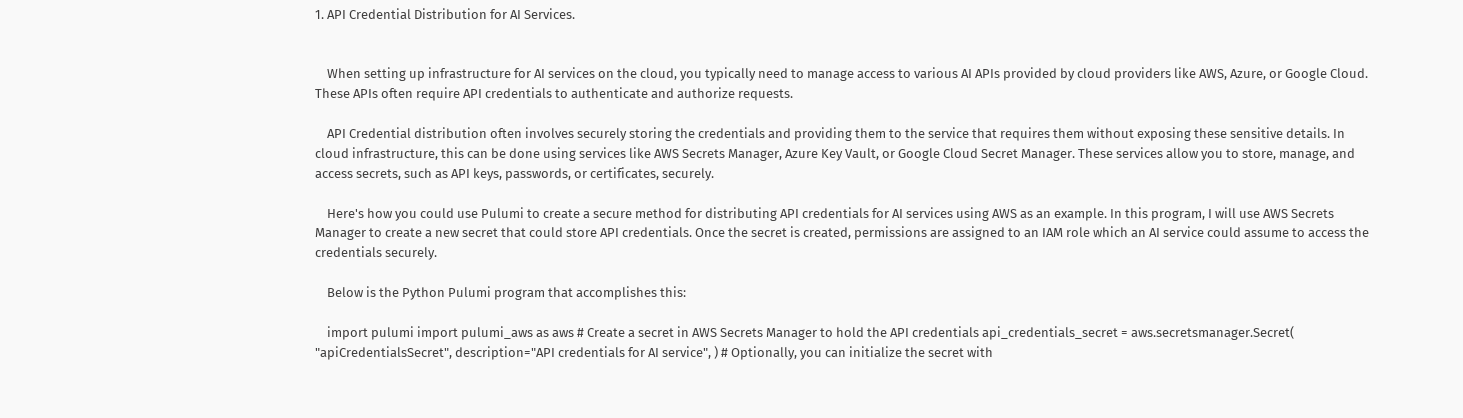1. API Credential Distribution for AI Services.


    When setting up infrastructure for AI services on the cloud, you typically need to manage access to various AI APIs provided by cloud providers like AWS, Azure, or Google Cloud. These APIs often require API credentials to authenticate and authorize requests.

    API Credential distribution often involves securely storing the credentials and providing them to the service that requires them without exposing these sensitive details. In cloud infrastructure, this can be done using services like AWS Secrets Manager, Azure Key Vault, or Google Cloud Secret Manager. These services allow you to store, manage, and access secrets, such as API keys, passwords, or certificates, securely.

    Here's how you could use Pulumi to create a secure method for distributing API credentials for AI services using AWS as an example. In this program, I will use AWS Secrets Manager to create a new secret that could store API credentials. Once the secret is created, permissions are assigned to an IAM role which an AI service could assume to access the credentials securely.

    Below is the Python Pulumi program that accomplishes this:

    import pulumi import pulumi_aws as aws # Create a secret in AWS Secrets Manager to hold the API credentials api_credentials_secret = aws.secretsmanager.Secret( "apiCredentialsSecret", description="API credentials for AI service", ) # Optionally, you can initialize the secret with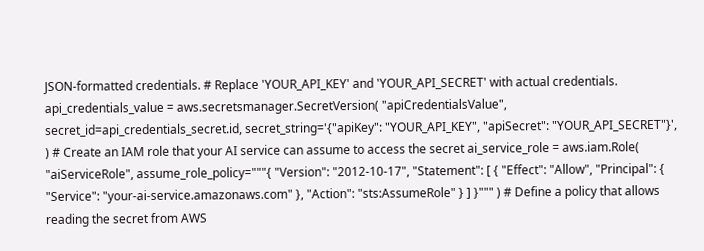JSON-formatted credentials. # Replace 'YOUR_API_KEY' and 'YOUR_API_SECRET' with actual credentials. api_credentials_value = aws.secretsmanager.SecretVersion( "apiCredentialsValue", secret_id=api_credentials_secret.id, secret_string='{"apiKey": "YOUR_API_KEY", "apiSecret": "YOUR_API_SECRET"}', ) # Create an IAM role that your AI service can assume to access the secret ai_service_role = aws.iam.Role( "aiServiceRole", assume_role_policy="""{ "Version": "2012-10-17", "Statement": [ { "Effect": "Allow", "Principal": { "Service": "your-ai-service.amazonaws.com" }, "Action": "sts:AssumeRole" } ] }""" ) # Define a policy that allows reading the secret from AWS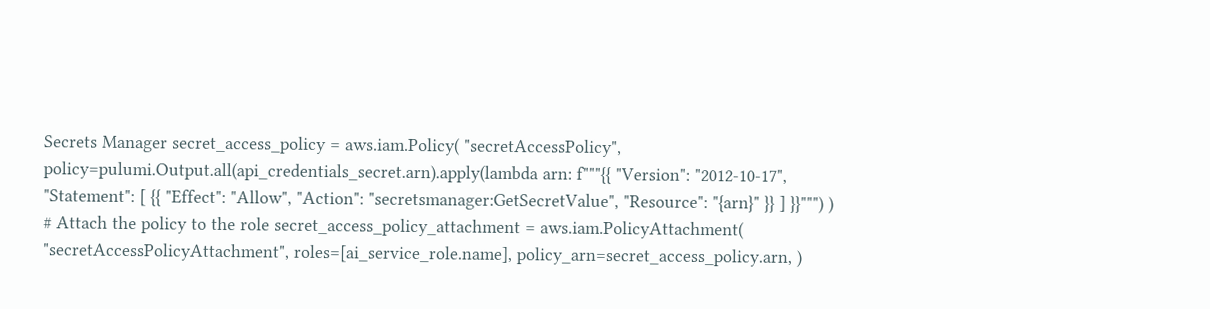Secrets Manager secret_access_policy = aws.iam.Policy( "secretAccessPolicy", policy=pulumi.Output.all(api_credentials_secret.arn).apply(lambda arn: f"""{{ "Version": "2012-10-17", "Statement": [ {{ "Effect": "Allow", "Action": "secretsmanager:GetSecretValue", "Resource": "{arn}" }} ] }}""") ) # Attach the policy to the role secret_access_policy_attachment = aws.iam.PolicyAttachment( "secretAccessPolicyAttachment", roles=[ai_service_role.name], policy_arn=secret_access_policy.arn, )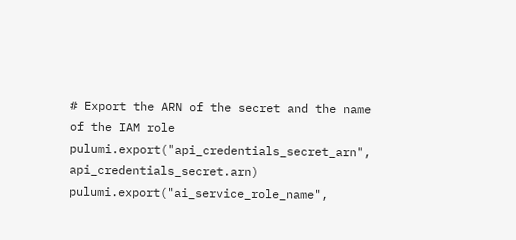# Export the ARN of the secret and the name of the IAM role pulumi.export("api_credentials_secret_arn", api_credentials_secret.arn) pulumi.export("ai_service_role_name",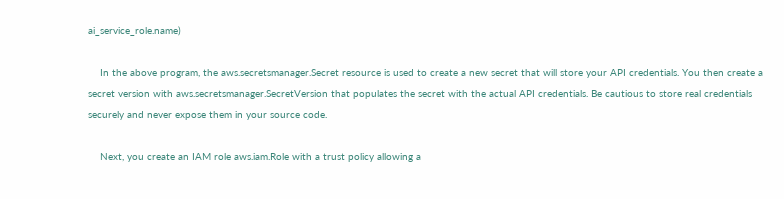ai_service_role.name)

    In the above program, the aws.secretsmanager.Secret resource is used to create a new secret that will store your API credentials. You then create a secret version with aws.secretsmanager.SecretVersion that populates the secret with the actual API credentials. Be cautious to store real credentials securely and never expose them in your source code.

    Next, you create an IAM role aws.iam.Role with a trust policy allowing a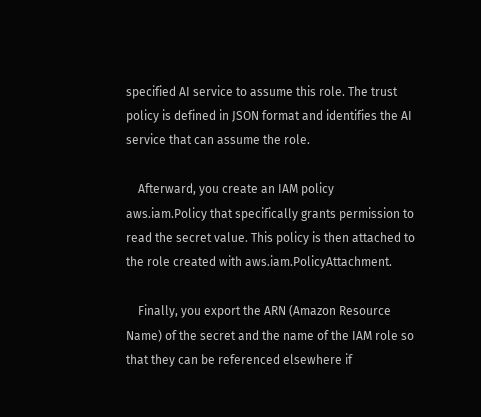specified AI service to assume this role. The trust policy is defined in JSON format and identifies the AI service that can assume the role.

    Afterward, you create an IAM policy aws.iam.Policy that specifically grants permission to read the secret value. This policy is then attached to the role created with aws.iam.PolicyAttachment.

    Finally, you export the ARN (Amazon Resource Name) of the secret and the name of the IAM role so that they can be referenced elsewhere if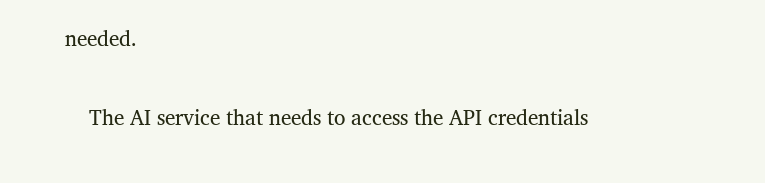needed.

    The AI service that needs to access the API credentials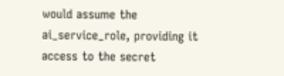would assume the ai_service_role, providing it access to the secret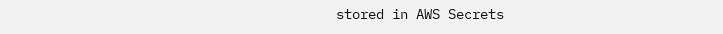stored in AWS Secrets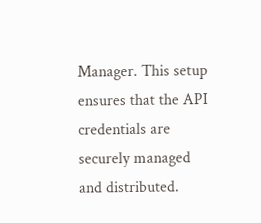Manager. This setup ensures that the API credentials are securely managed and distributed.